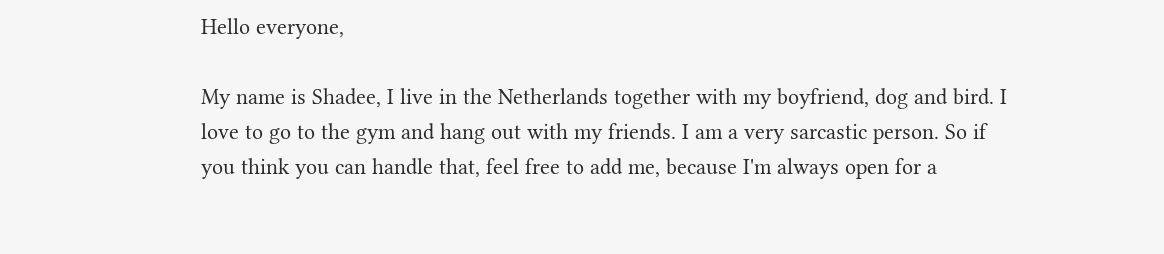Hello everyone,

My name is Shadee, I live in the Netherlands together with my boyfriend, dog and bird. I love to go to the gym and hang out with my friends. I am a very sarcastic person. So if you think you can handle that, feel free to add me, because I'm always open for a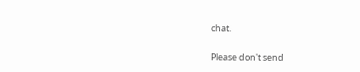chat.


Please don't send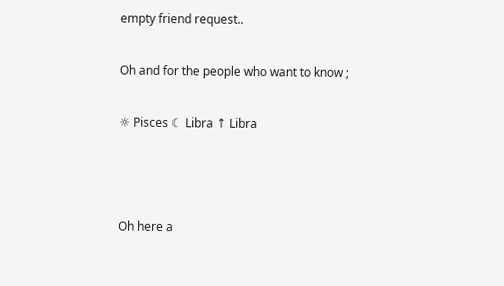empty friend request..


Oh and for the people who want to know ;


☼ Pisces ☾ Libra ↑ Libra





Oh here a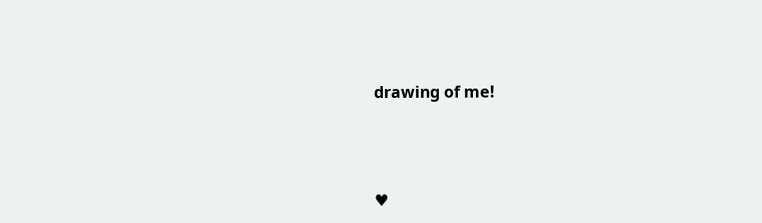drawing of me!





♥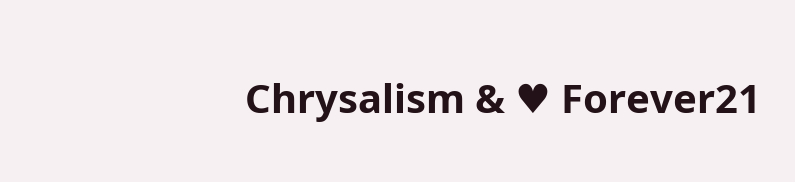Chrysalism & ♥ Forever21